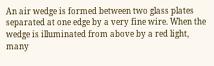An air wedge is formed between two glass plates separated at one edge by a very fine wire. When the wedge is illuminated from above by a red light, many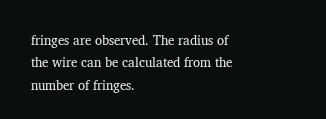fringes are observed. The radius of the wire can be calculated from the number of fringes.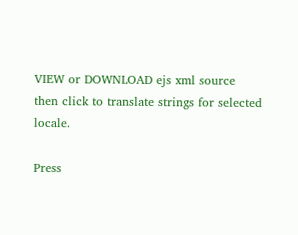VIEW or DOWNLOAD ejs xml source
then click to translate strings for selected locale.

Press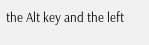the Alt key and the left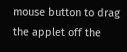mouse button to drag the applet off the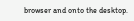browser and onto the desktop.